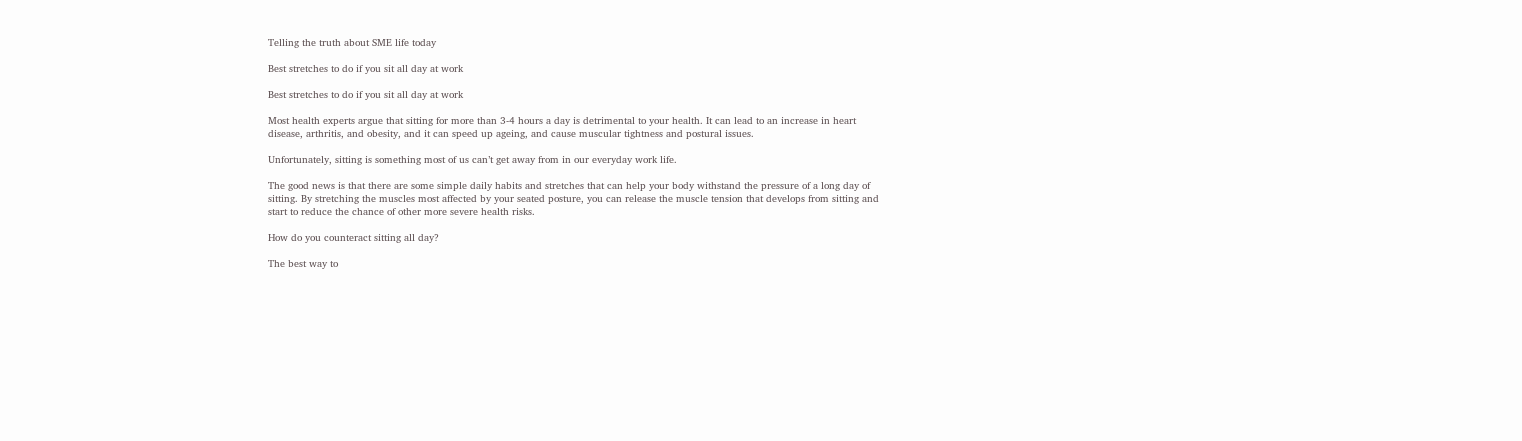Telling the truth about SME life today

Best stretches to do if you sit all day at work

Best stretches to do if you sit all day at work

Most health experts argue that sitting for more than 3-4 hours a day is detrimental to your health. It can lead to an increase in heart disease, arthritis, and obesity, and it can speed up ageing, and cause muscular tightness and postural issues.

Unfortunately, sitting is something most of us can’t get away from in our everyday work life.

The good news is that there are some simple daily habits and stretches that can help your body withstand the pressure of a long day of sitting. By stretching the muscles most affected by your seated posture, you can release the muscle tension that develops from sitting and start to reduce the chance of other more severe health risks.

How do you counteract sitting all day?

The best way to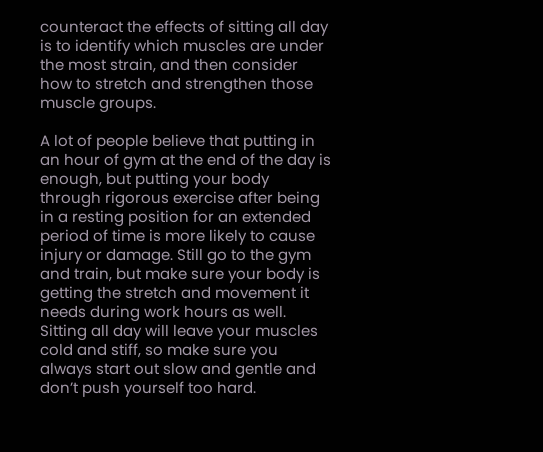counteract the effects of sitting all day is to identify which muscles are under the most strain, and then consider how to stretch and strengthen those muscle groups.

A lot of people believe that putting in an hour of gym at the end of the day is enough, but putting your body through rigorous exercise after being in a resting position for an extended period of time is more likely to cause injury or damage. Still go to the gym and train, but make sure your body is getting the stretch and movement it needs during work hours as well. Sitting all day will leave your muscles cold and stiff, so make sure you always start out slow and gentle and don’t push yourself too hard.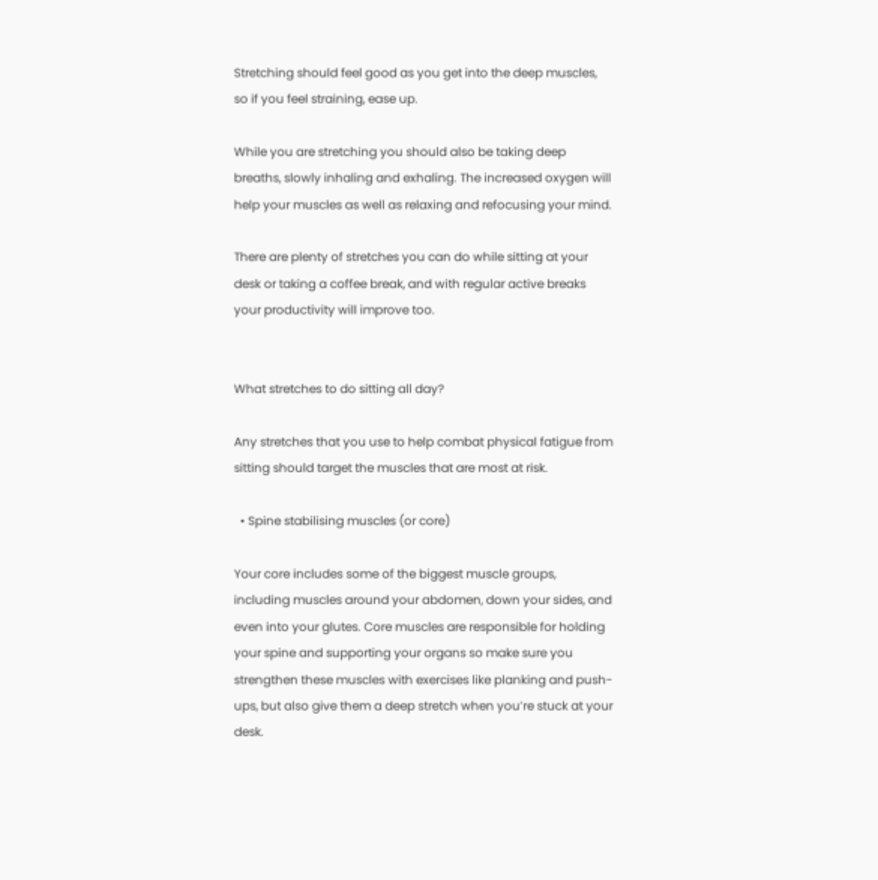Stretching should feel good as you get into the deep muscles, so if you feel straining, ease up.

While you are stretching you should also be taking deep breaths, slowly inhaling and exhaling. The increased oxygen will help your muscles as well as relaxing and refocusing your mind.

There are plenty of stretches you can do while sitting at your desk or taking a coffee break, and with regular active breaks your productivity will improve too.


What stretches to do sitting all day?

Any stretches that you use to help combat physical fatigue from sitting should target the muscles that are most at risk.

  • Spine stabilising muscles (or core)

Your core includes some of the biggest muscle groups, including muscles around your abdomen, down your sides, and even into your glutes. Core muscles are responsible for holding your spine and supporting your organs so make sure you strengthen these muscles with exercises like planking and push-ups, but also give them a deep stretch when you’re stuck at your desk.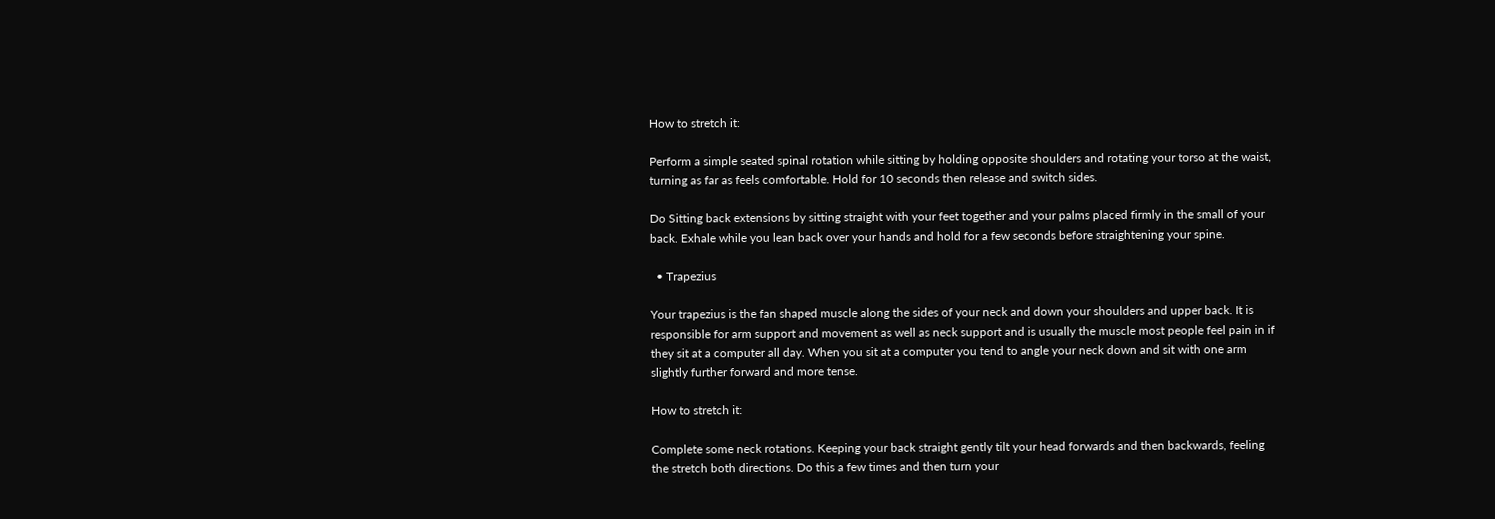How to stretch it:

Perform a simple seated spinal rotation while sitting by holding opposite shoulders and rotating your torso at the waist, turning as far as feels comfortable. Hold for 10 seconds then release and switch sides.

Do Sitting back extensions by sitting straight with your feet together and your palms placed firmly in the small of your back. Exhale while you lean back over your hands and hold for a few seconds before straightening your spine.

  • Trapezius

Your trapezius is the fan shaped muscle along the sides of your neck and down your shoulders and upper back. It is responsible for arm support and movement as well as neck support and is usually the muscle most people feel pain in if they sit at a computer all day. When you sit at a computer you tend to angle your neck down and sit with one arm slightly further forward and more tense.

How to stretch it:

Complete some neck rotations. Keeping your back straight gently tilt your head forwards and then backwards, feeling the stretch both directions. Do this a few times and then turn your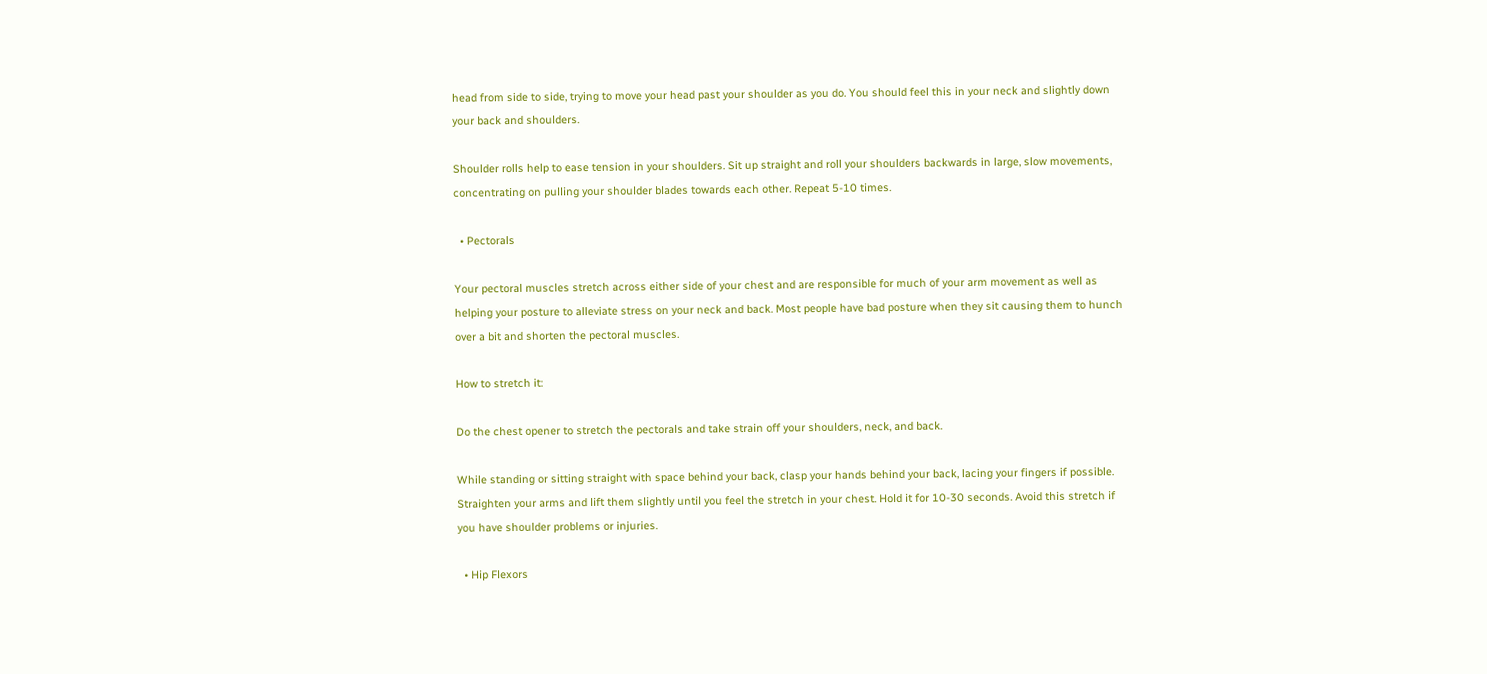head from side to side, trying to move your head past your shoulder as you do. You should feel this in your neck and slightly down your back and shoulders.

Shoulder rolls help to ease tension in your shoulders. Sit up straight and roll your shoulders backwards in large, slow movements, concentrating on pulling your shoulder blades towards each other. Repeat 5-10 times.

  • Pectorals

Your pectoral muscles stretch across either side of your chest and are responsible for much of your arm movement as well as helping your posture to alleviate stress on your neck and back. Most people have bad posture when they sit causing them to hunch over a bit and shorten the pectoral muscles.

How to stretch it:

Do the chest opener to stretch the pectorals and take strain off your shoulders, neck, and back.

While standing or sitting straight with space behind your back, clasp your hands behind your back, lacing your fingers if possible. Straighten your arms and lift them slightly until you feel the stretch in your chest. Hold it for 10-30 seconds. Avoid this stretch if you have shoulder problems or injuries.

  • Hip Flexors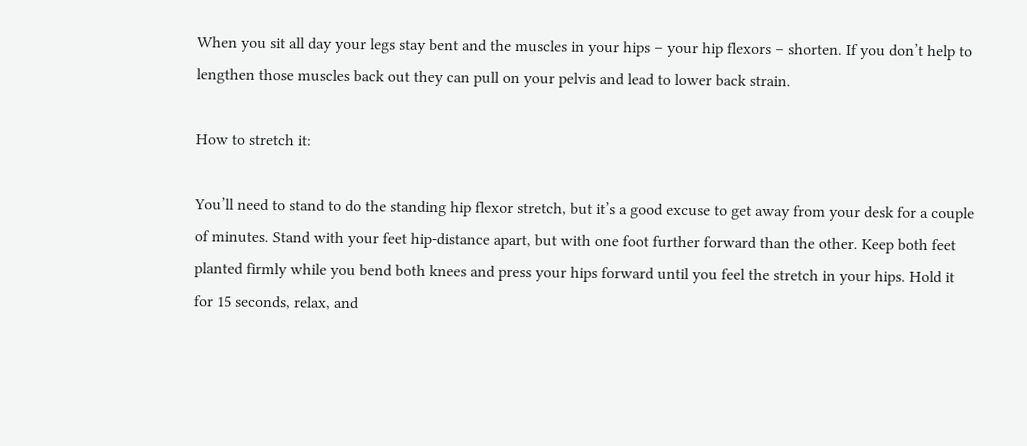When you sit all day your legs stay bent and the muscles in your hips – your hip flexors – shorten. If you don’t help to lengthen those muscles back out they can pull on your pelvis and lead to lower back strain.

How to stretch it:

You’ll need to stand to do the standing hip flexor stretch, but it’s a good excuse to get away from your desk for a couple of minutes. Stand with your feet hip-distance apart, but with one foot further forward than the other. Keep both feet planted firmly while you bend both knees and press your hips forward until you feel the stretch in your hips. Hold it for 15 seconds, relax, and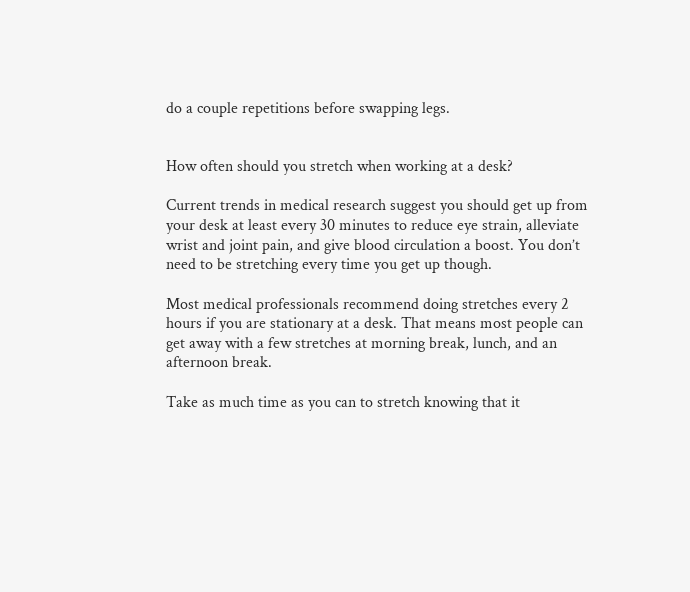do a couple repetitions before swapping legs.


How often should you stretch when working at a desk?

Current trends in medical research suggest you should get up from your desk at least every 30 minutes to reduce eye strain, alleviate wrist and joint pain, and give blood circulation a boost. You don’t need to be stretching every time you get up though.

Most medical professionals recommend doing stretches every 2 hours if you are stationary at a desk. That means most people can get away with a few stretches at morning break, lunch, and an afternoon break.

Take as much time as you can to stretch knowing that it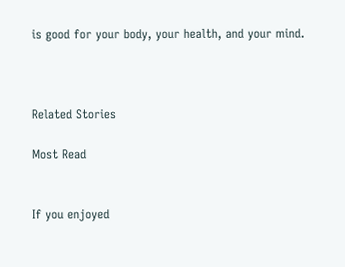is good for your body, your health, and your mind.



Related Stories

Most Read


If you enjoyed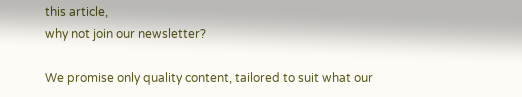this article,
why not join our newsletter?

We promise only quality content, tailored to suit what our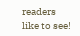readers like to see!